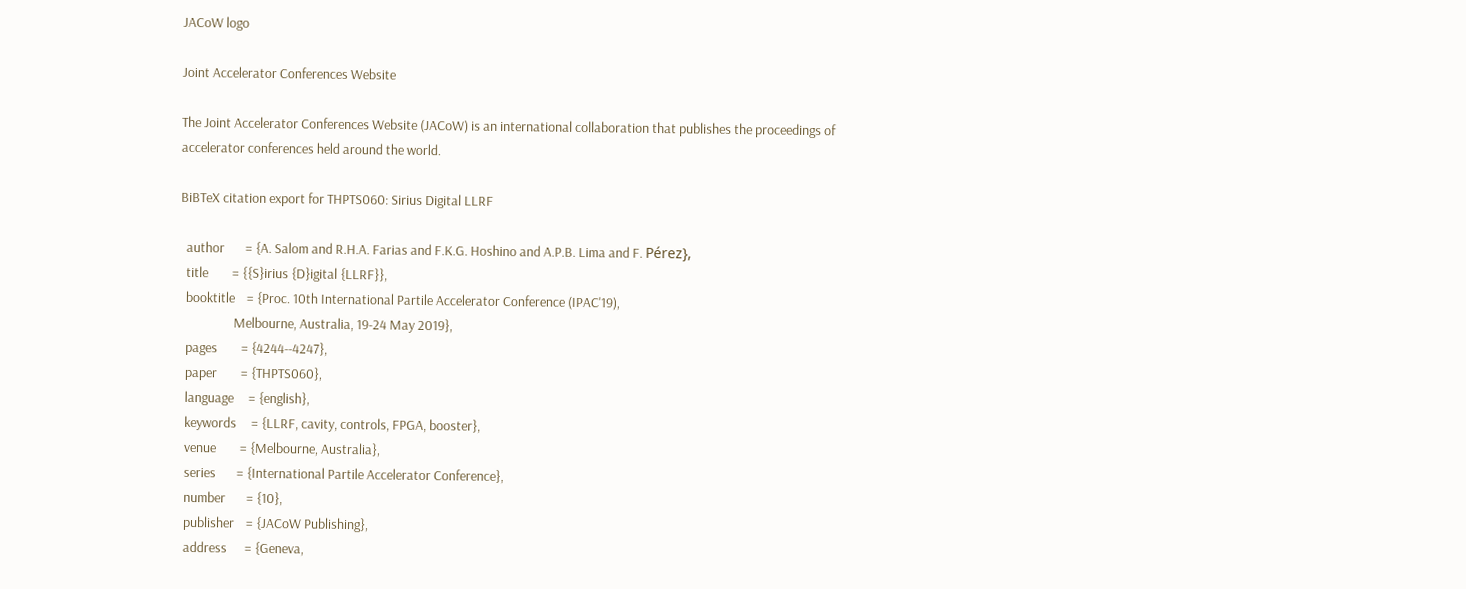JACoW logo

Joint Accelerator Conferences Website

The Joint Accelerator Conferences Website (JACoW) is an international collaboration that publishes the proceedings of accelerator conferences held around the world.

BiBTeX citation export for THPTS060: Sirius Digital LLRF

  author       = {A. Salom and R.H.A. Farias and F.K.G. Hoshino and A.P.B. Lima and F. Pérez},
  title        = {{S}irius {D}igital {LLRF}},
  booktitle    = {Proc. 10th International Partile Accelerator Conference (IPAC'19),
                  Melbourne, Australia, 19-24 May 2019},
  pages        = {4244--4247},
  paper        = {THPTS060},
  language     = {english},
  keywords     = {LLRF, cavity, controls, FPGA, booster},
  venue        = {Melbourne, Australia},
  series       = {International Partile Accelerator Conference},
  number       = {10},
  publisher    = {JACoW Publishing},
  address      = {Geneva,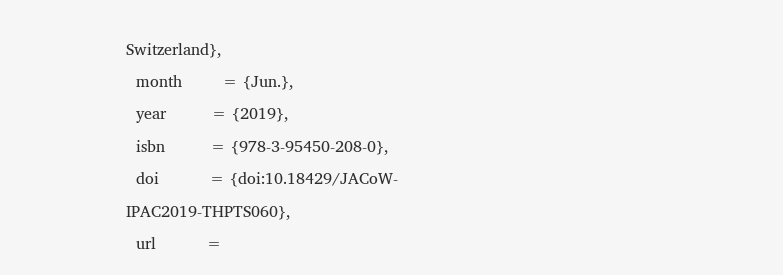Switzerland},
  month        = {Jun.},
  year         = {2019},
  isbn         = {978-3-95450-208-0},
  doi          = {doi:10.18429/JACoW-IPAC2019-THPTS060},
  url          =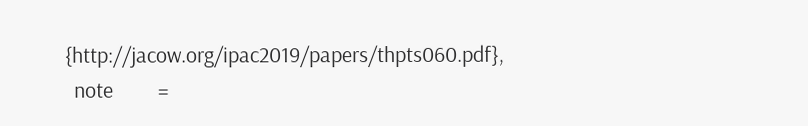{http://jacow.org/ipac2019/papers/thpts060.pdf},
  note         =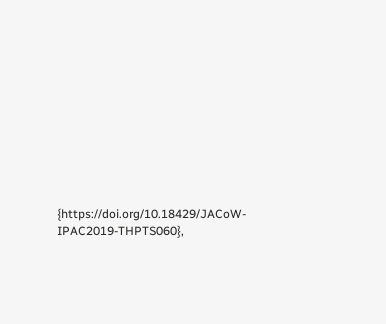{https://doi.org/10.18429/JACoW-IPAC2019-THPTS060},